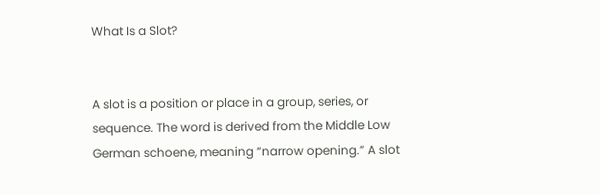What Is a Slot?


A slot is a position or place in a group, series, or sequence. The word is derived from the Middle Low German schoene, meaning “narrow opening.” A slot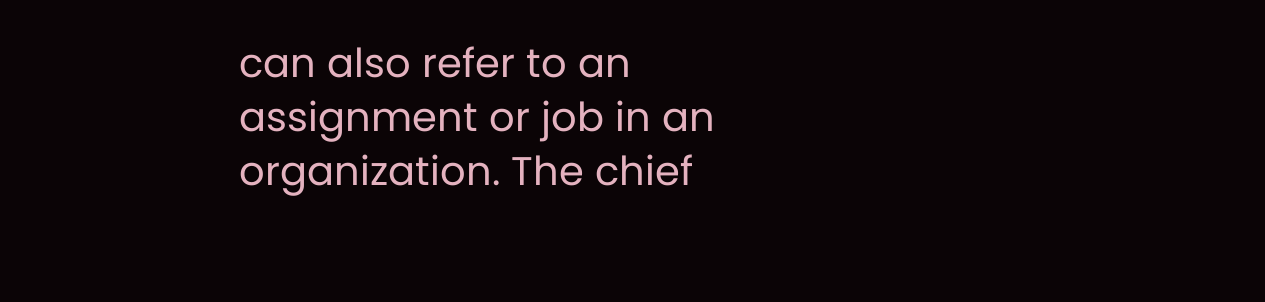can also refer to an assignment or job in an organization. The chief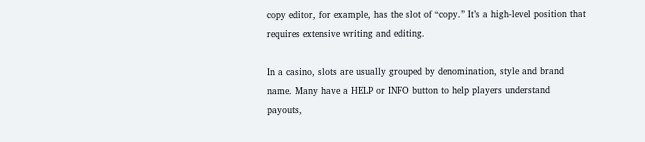copy editor, for example, has the slot of “copy.” It’s a high-level position that requires extensive writing and editing.

In a casino, slots are usually grouped by denomination, style and brand name. Many have a HELP or INFO button to help players understand payouts,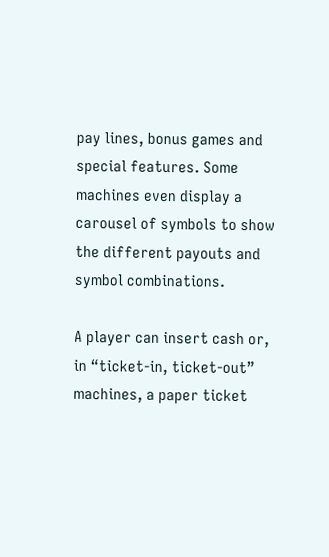pay lines, bonus games and special features. Some machines even display a carousel of symbols to show the different payouts and symbol combinations.

A player can insert cash or, in “ticket-in, ticket-out” machines, a paper ticket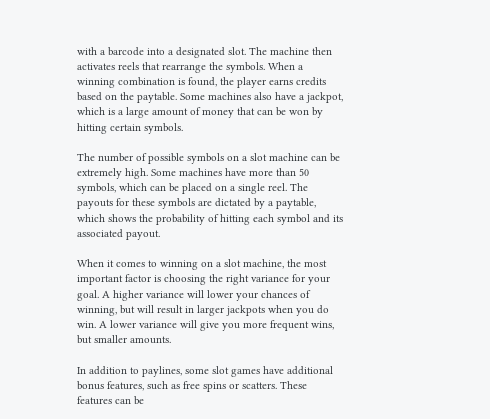with a barcode into a designated slot. The machine then activates reels that rearrange the symbols. When a winning combination is found, the player earns credits based on the paytable. Some machines also have a jackpot, which is a large amount of money that can be won by hitting certain symbols.

The number of possible symbols on a slot machine can be extremely high. Some machines have more than 50 symbols, which can be placed on a single reel. The payouts for these symbols are dictated by a paytable, which shows the probability of hitting each symbol and its associated payout.

When it comes to winning on a slot machine, the most important factor is choosing the right variance for your goal. A higher variance will lower your chances of winning, but will result in larger jackpots when you do win. A lower variance will give you more frequent wins, but smaller amounts.

In addition to paylines, some slot games have additional bonus features, such as free spins or scatters. These features can be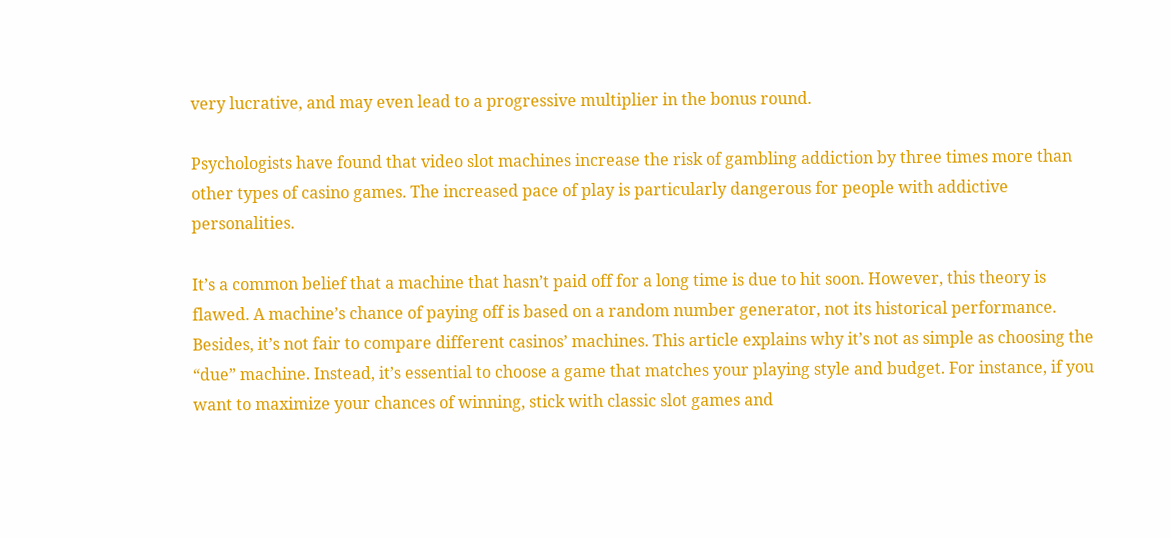very lucrative, and may even lead to a progressive multiplier in the bonus round.

Psychologists have found that video slot machines increase the risk of gambling addiction by three times more than other types of casino games. The increased pace of play is particularly dangerous for people with addictive personalities.

It’s a common belief that a machine that hasn’t paid off for a long time is due to hit soon. However, this theory is flawed. A machine’s chance of paying off is based on a random number generator, not its historical performance. Besides, it’s not fair to compare different casinos’ machines. This article explains why it’s not as simple as choosing the “due” machine. Instead, it’s essential to choose a game that matches your playing style and budget. For instance, if you want to maximize your chances of winning, stick with classic slot games and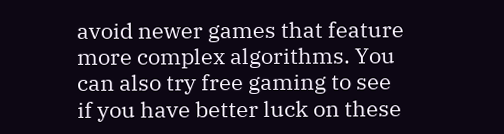avoid newer games that feature more complex algorithms. You can also try free gaming to see if you have better luck on these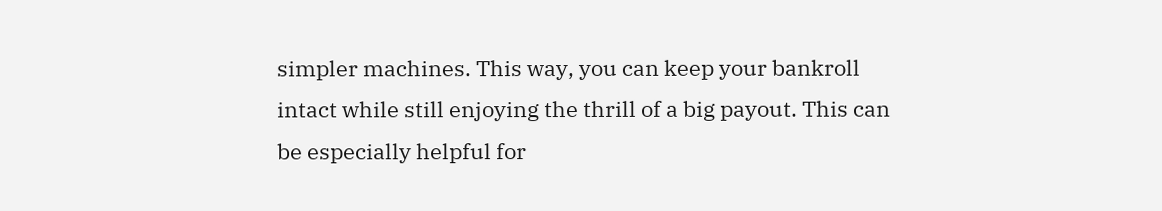simpler machines. This way, you can keep your bankroll intact while still enjoying the thrill of a big payout. This can be especially helpful for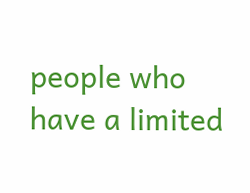people who have a limited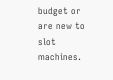budget or are new to slot machines.